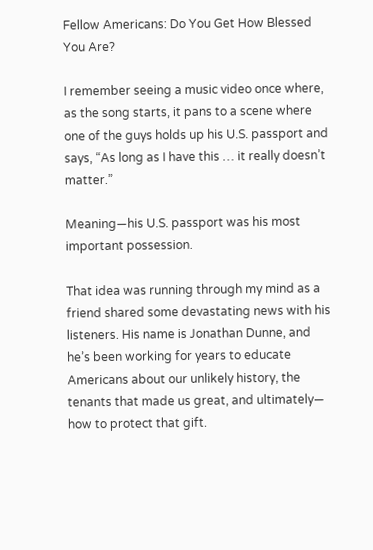Fellow Americans: Do You Get How Blessed You Are?

I remember seeing a music video once where, as the song starts, it pans to a scene where one of the guys holds up his U.S. passport and says, “As long as I have this … it really doesn’t matter.”

Meaning—his U.S. passport was his most important possession.

That idea was running through my mind as a friend shared some devastating news with his listeners. His name is Jonathan Dunne, and he’s been working for years to educate Americans about our unlikely history, the tenants that made us great, and ultimately— how to protect that gift.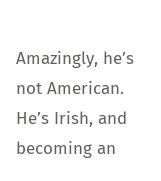Amazingly, he’s not American. He’s Irish, and becoming an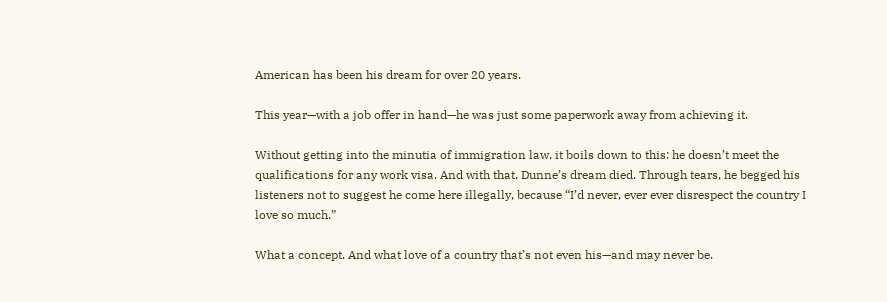American has been his dream for over 20 years.

This year—with a job offer in hand—he was just some paperwork away from achieving it.

Without getting into the minutia of immigration law, it boils down to this: he doesn’t meet the qualifications for any work visa. And with that, Dunne’s dream died. Through tears, he begged his listeners not to suggest he come here illegally, because “I’d never, ever ever disrespect the country I love so much.”

What a concept. And what love of a country that’s not even his—and may never be.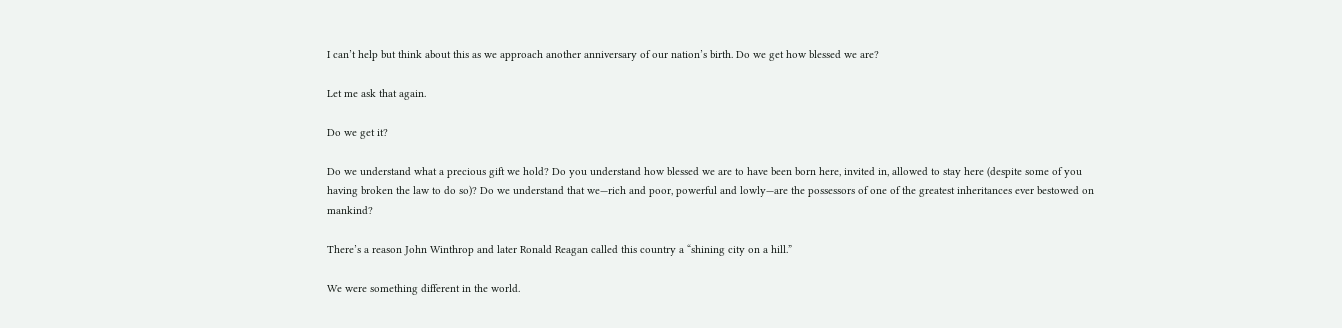I can’t help but think about this as we approach another anniversary of our nation’s birth. Do we get how blessed we are?

Let me ask that again.

Do we get it?

Do we understand what a precious gift we hold? Do you understand how blessed we are to have been born here, invited in, allowed to stay here (despite some of you having broken the law to do so)? Do we understand that we—rich and poor, powerful and lowly—are the possessors of one of the greatest inheritances ever bestowed on mankind?

There’s a reason John Winthrop and later Ronald Reagan called this country a “shining city on a hill.”

We were something different in the world.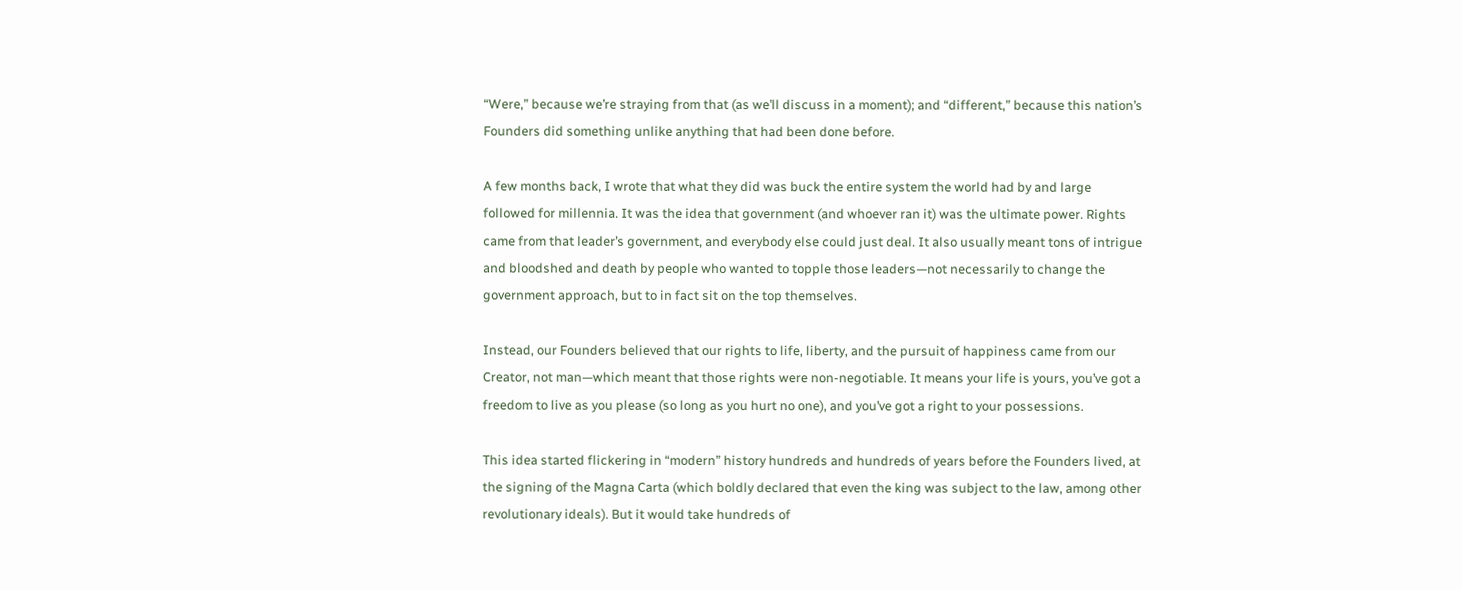“Were,” because we’re straying from that (as we’ll discuss in a moment); and “different,” because this nation’s Founders did something unlike anything that had been done before.

A few months back, I wrote that what they did was buck the entire system the world had by and large followed for millennia. It was the idea that government (and whoever ran it) was the ultimate power. Rights came from that leader’s government, and everybody else could just deal. It also usually meant tons of intrigue and bloodshed and death by people who wanted to topple those leaders—not necessarily to change the government approach, but to in fact sit on the top themselves.

Instead, our Founders believed that our rights to life, liberty, and the pursuit of happiness came from our Creator, not man—which meant that those rights were non-negotiable. It means your life is yours, you’ve got a freedom to live as you please (so long as you hurt no one), and you’ve got a right to your possessions.

This idea started flickering in “modern” history hundreds and hundreds of years before the Founders lived, at the signing of the Magna Carta (which boldly declared that even the king was subject to the law, among other revolutionary ideals). But it would take hundreds of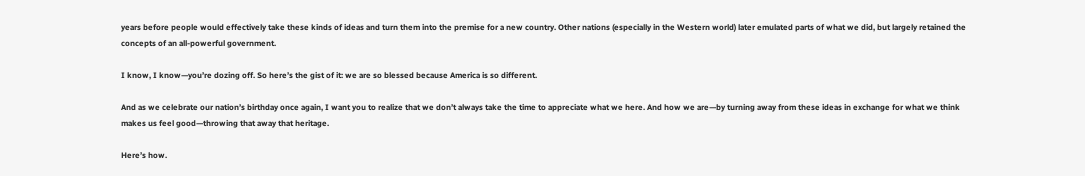years before people would effectively take these kinds of ideas and turn them into the premise for a new country. Other nations (especially in the Western world) later emulated parts of what we did, but largely retained the concepts of an all-powerful government.

I know, I know—you’re dozing off. So here’s the gist of it: we are so blessed because America is so different.

And as we celebrate our nation’s birthday once again, I want you to realize that we don’t always take the time to appreciate what we here. And how we are—by turning away from these ideas in exchange for what we think makes us feel good—throwing that away that heritage.

Here’s how.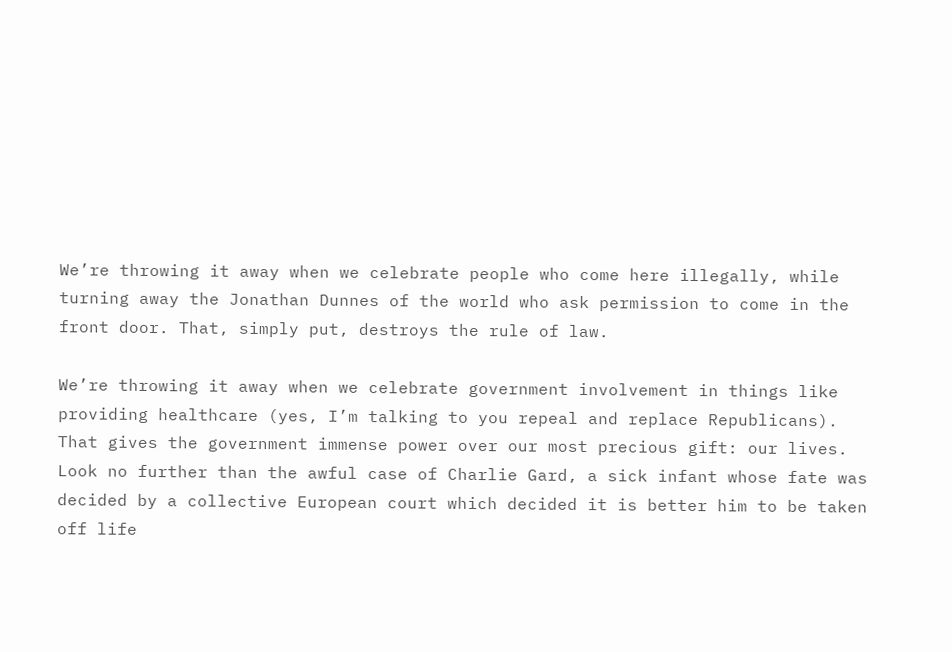We’re throwing it away when we celebrate people who come here illegally, while turning away the Jonathan Dunnes of the world who ask permission to come in the front door. That, simply put, destroys the rule of law.

We’re throwing it away when we celebrate government involvement in things like providing healthcare (yes, I’m talking to you repeal and replace Republicans). That gives the government immense power over our most precious gift: our lives. Look no further than the awful case of Charlie Gard, a sick infant whose fate was decided by a collective European court which decided it is better him to be taken off life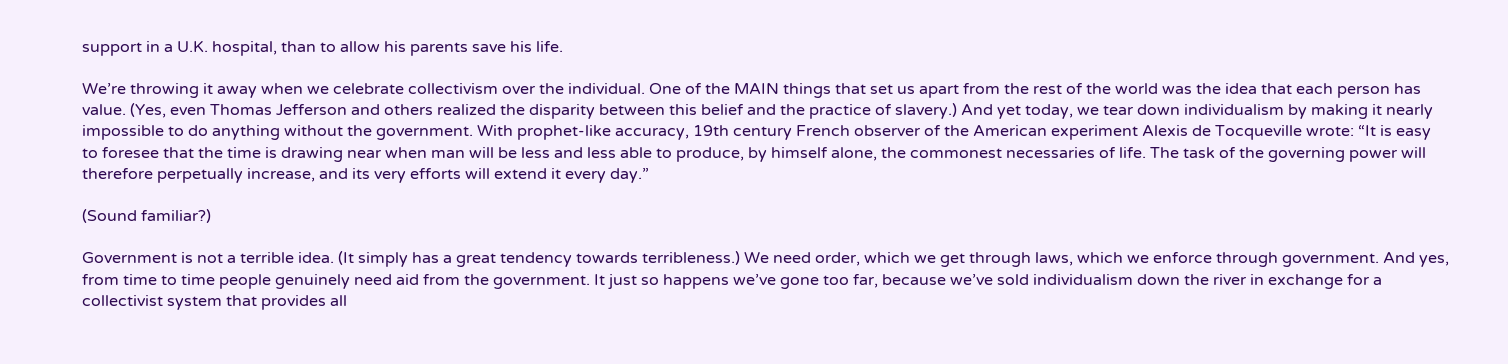support in a U.K. hospital, than to allow his parents save his life.

We’re throwing it away when we celebrate collectivism over the individual. One of the MAIN things that set us apart from the rest of the world was the idea that each person has value. (Yes, even Thomas Jefferson and others realized the disparity between this belief and the practice of slavery.) And yet today, we tear down individualism by making it nearly impossible to do anything without the government. With prophet-like accuracy, 19th century French observer of the American experiment Alexis de Tocqueville wrote: “It is easy to foresee that the time is drawing near when man will be less and less able to produce, by himself alone, the commonest necessaries of life. The task of the governing power will therefore perpetually increase, and its very efforts will extend it every day.”

(Sound familiar?)

Government is not a terrible idea. (It simply has a great tendency towards terribleness.) We need order, which we get through laws, which we enforce through government. And yes, from time to time people genuinely need aid from the government. It just so happens we’ve gone too far, because we’ve sold individualism down the river in exchange for a collectivist system that provides all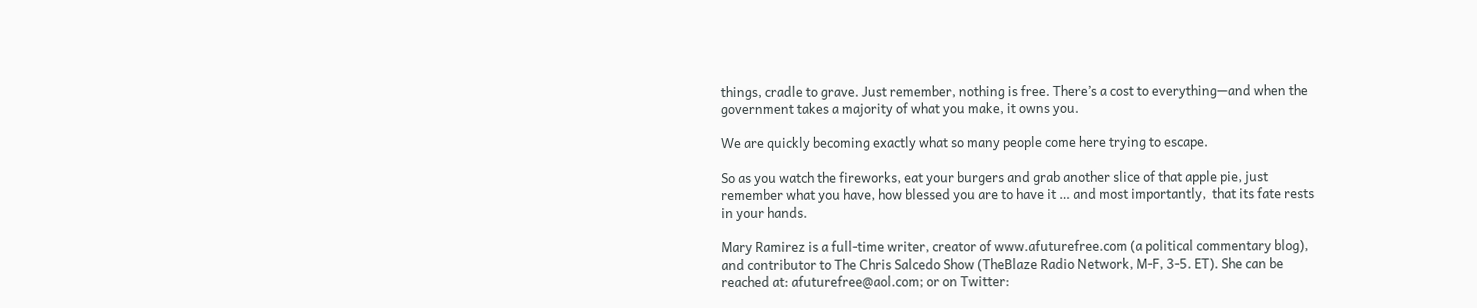things, cradle to grave. Just remember, nothing is free. There’s a cost to everything—and when the government takes a majority of what you make, it owns you.

We are quickly becoming exactly what so many people come here trying to escape.

So as you watch the fireworks, eat your burgers and grab another slice of that apple pie, just remember what you have, how blessed you are to have it … and most importantly,  that its fate rests in your hands.

Mary Ramirez is a full-time writer, creator of www.afuturefree.com (a political commentary blog), and contributor to The Chris Salcedo Show (TheBlaze Radio Network, M-F, 3-5. ET). She can be reached at: afuturefree@aol.com; or on Twitter: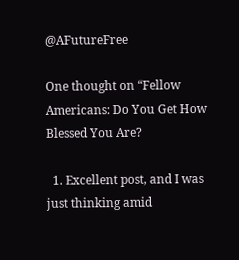@AFutureFree

One thought on “Fellow Americans: Do You Get How Blessed You Are?

  1. Excellent post, and I was just thinking amid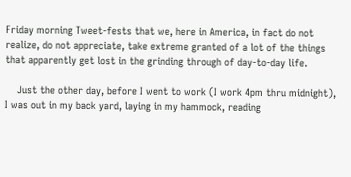Friday morning Tweet-fests that we, here in America, in fact do not realize, do not appreciate, take extreme granted of a lot of the things that apparently get lost in the grinding through of day-to-day life.

    Just the other day, before I went to work (I work 4pm thru midnight), I was out in my back yard, laying in my hammock, reading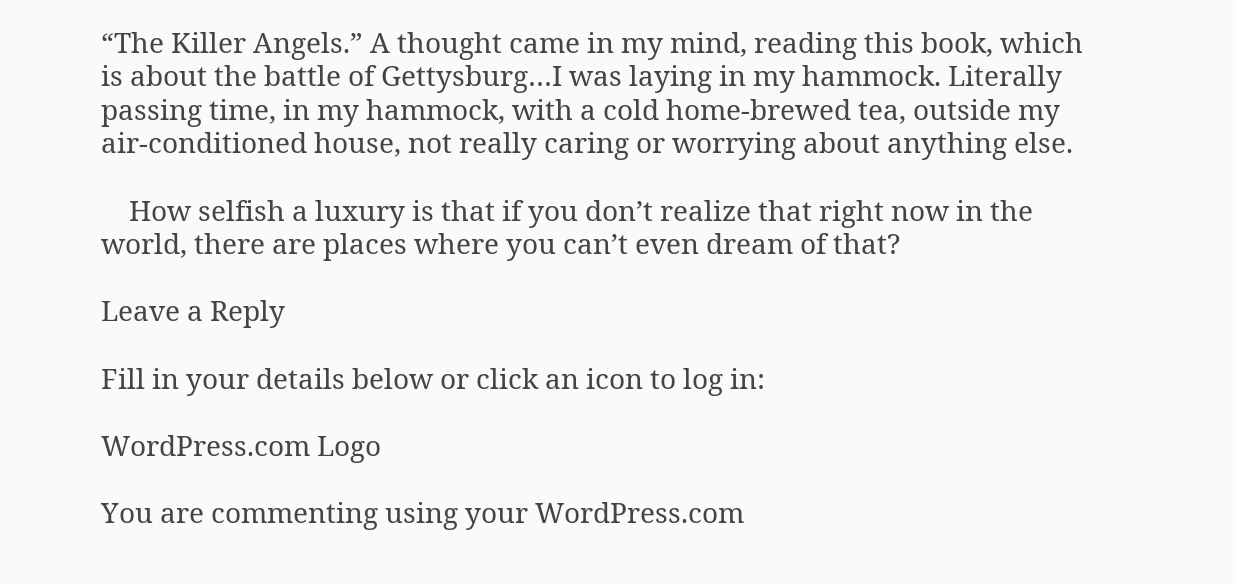“The Killer Angels.” A thought came in my mind, reading this book, which is about the battle of Gettysburg…I was laying in my hammock. Literally passing time, in my hammock, with a cold home-brewed tea, outside my air-conditioned house, not really caring or worrying about anything else.

    How selfish a luxury is that if you don’t realize that right now in the world, there are places where you can’t even dream of that?

Leave a Reply

Fill in your details below or click an icon to log in:

WordPress.com Logo

You are commenting using your WordPress.com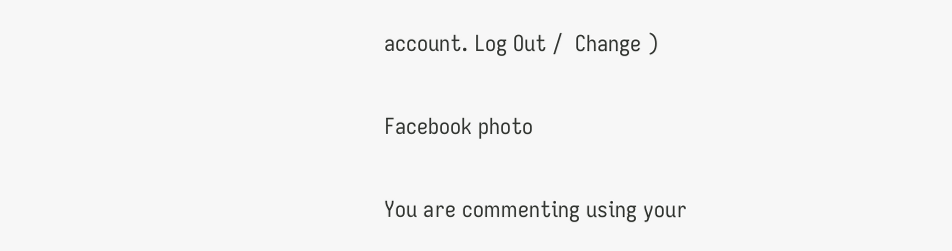account. Log Out /  Change )

Facebook photo

You are commenting using your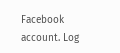Facebook account. Log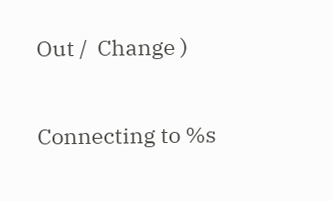Out /  Change )

Connecting to %s